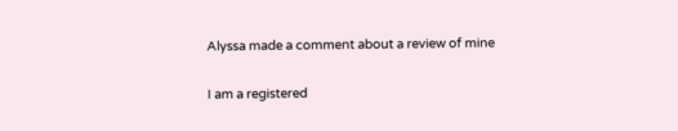Alyssa made a comment about a review of mine

I am a registered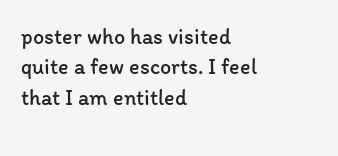poster who has visited quite a few escorts. I feel that I am entitled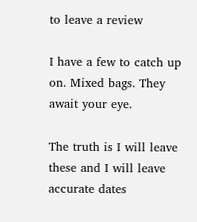to leave a review

I have a few to catch up on. Mixed bags. They await your eye.

The truth is I will leave these and I will leave accurate dates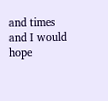and times and I would hope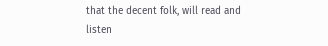that the decent folk, will read and listen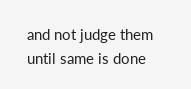and not judge them until same is done